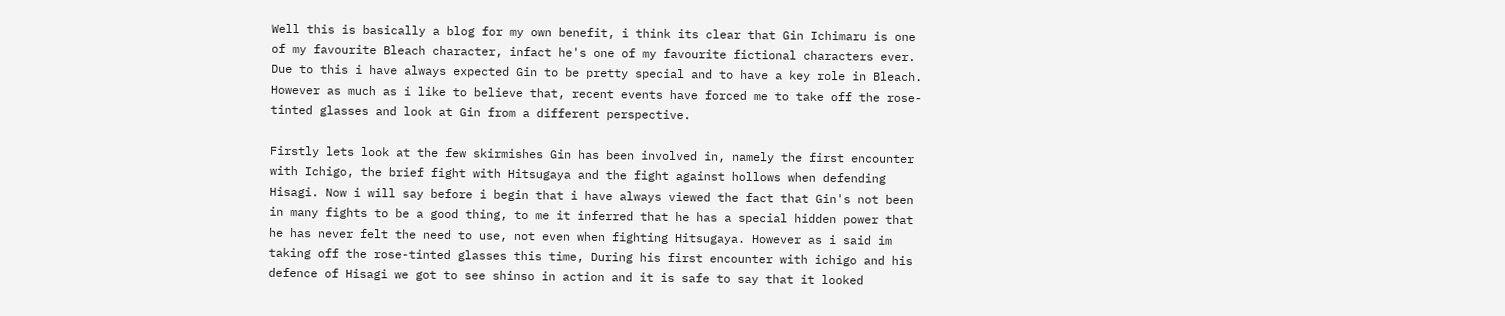Well this is basically a blog for my own benefit, i think its clear that Gin Ichimaru is one of my favourite Bleach character, infact he's one of my favourite fictional characters ever. Due to this i have always expected Gin to be pretty special and to have a key role in Bleach. However as much as i like to believe that, recent events have forced me to take off the rose-tinted glasses and look at Gin from a different perspective.

Firstly lets look at the few skirmishes Gin has been involved in, namely the first encounter with Ichigo, the brief fight with Hitsugaya and the fight against hollows when defending Hisagi. Now i will say before i begin that i have always viewed the fact that Gin's not been in many fights to be a good thing, to me it inferred that he has a special hidden power that he has never felt the need to use, not even when fighting Hitsugaya. However as i said im taking off the rose-tinted glasses this time, During his first encounter with ichigo and his defence of Hisagi we got to see shinso in action and it is safe to say that it looked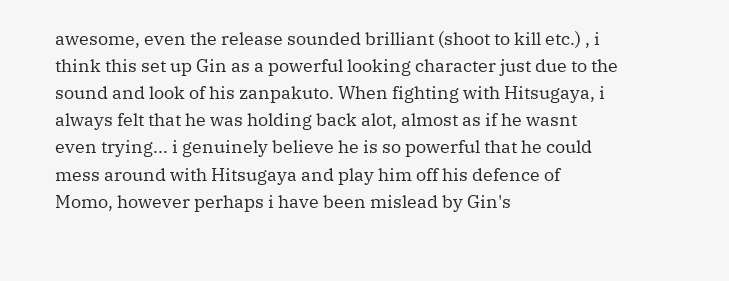awesome, even the release sounded brilliant (shoot to kill etc.) , i think this set up Gin as a powerful looking character just due to the sound and look of his zanpakuto. When fighting with Hitsugaya, i always felt that he was holding back alot, almost as if he wasnt even trying... i genuinely believe he is so powerful that he could mess around with Hitsugaya and play him off his defence of Momo, however perhaps i have been mislead by Gin's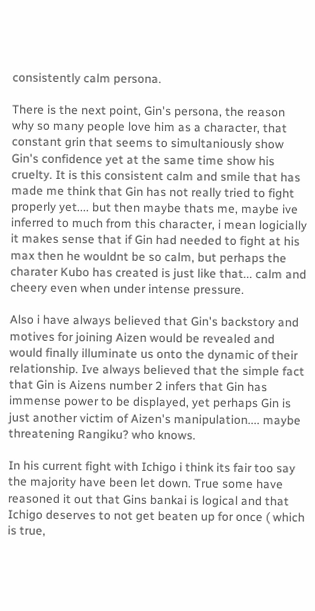consistently calm persona.

There is the next point, Gin's persona, the reason why so many people love him as a character, that constant grin that seems to simultaniously show Gin's confidence yet at the same time show his cruelty. It is this consistent calm and smile that has made me think that Gin has not really tried to fight properly yet.... but then maybe thats me, maybe ive inferred to much from this character, i mean logicially it makes sense that if Gin had needed to fight at his max then he wouldnt be so calm, but perhaps the charater Kubo has created is just like that... calm and cheery even when under intense pressure.

Also i have always believed that Gin's backstory and motives for joining Aizen would be revealed and would finally illuminate us onto the dynamic of their relationship. Ive always believed that the simple fact that Gin is Aizens number 2 infers that Gin has immense power to be displayed, yet perhaps Gin is just another victim of Aizen's manipulation.... maybe threatening Rangiku? who knows.

In his current fight with Ichigo i think its fair too say the majority have been let down. True some have reasoned it out that Gins bankai is logical and that Ichigo deserves to not get beaten up for once ( which is true,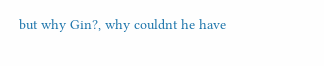but why Gin?, why couldnt he have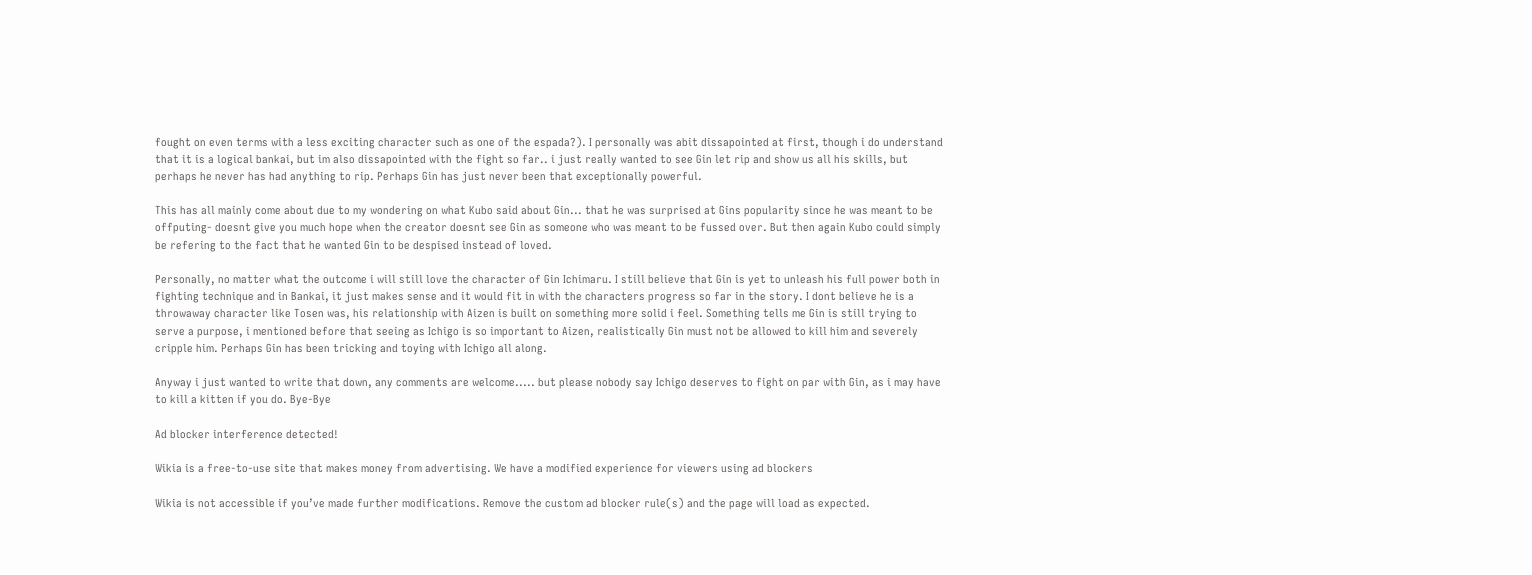fought on even terms with a less exciting character such as one of the espada?). I personally was abit dissapointed at first, though i do understand that it is a logical bankai, but im also dissapointed with the fight so far.. i just really wanted to see Gin let rip and show us all his skills, but perhaps he never has had anything to rip. Perhaps Gin has just never been that exceptionally powerful.

This has all mainly come about due to my wondering on what Kubo said about Gin... that he was surprised at Gins popularity since he was meant to be offputing- doesnt give you much hope when the creator doesnt see Gin as someone who was meant to be fussed over. But then again Kubo could simply be refering to the fact that he wanted Gin to be despised instead of loved.

Personally, no matter what the outcome i will still love the character of Gin Ichimaru. I still believe that Gin is yet to unleash his full power both in fighting technique and in Bankai, it just makes sense and it would fit in with the characters progress so far in the story. I dont believe he is a throwaway character like Tosen was, his relationship with Aizen is built on something more solid i feel. Something tells me Gin is still trying to serve a purpose, i mentioned before that seeing as Ichigo is so important to Aizen, realistically Gin must not be allowed to kill him and severely cripple him. Perhaps Gin has been tricking and toying with Ichigo all along.

Anyway i just wanted to write that down, any comments are welcome..... but please nobody say Ichigo deserves to fight on par with Gin, as i may have to kill a kitten if you do. Bye-Bye

Ad blocker interference detected!

Wikia is a free-to-use site that makes money from advertising. We have a modified experience for viewers using ad blockers

Wikia is not accessible if you’ve made further modifications. Remove the custom ad blocker rule(s) and the page will load as expected.